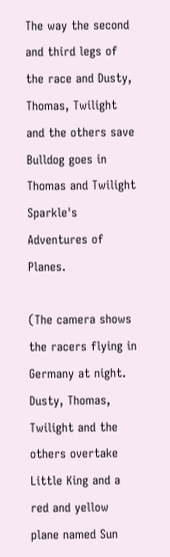The way the second and third legs of the race and Dusty, Thomas, Twilight and the others save Bulldog goes in Thomas and Twilight Sparkle's Adventures of Planes.

(The camera shows the racers flying in Germany at night. Dusty, Thomas, Twilight and the others overtake Little King and a red and yellow plane named Sun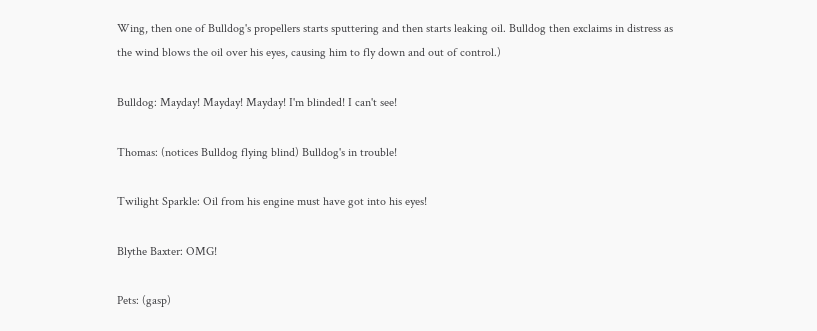Wing, then one of Bulldog's propellers starts sputtering and then starts leaking oil. Bulldog then exclaims in distress as the wind blows the oil over his eyes, causing him to fly down and out of control.)

Bulldog: Mayday! Mayday! Mayday! I'm blinded! I can't see!

Thomas: (notices Bulldog flying blind) Bulldog's in trouble!

Twilight Sparkle: Oil from his engine must have got into his eyes!

Blythe Baxter: OMG!

Pets: (gasp)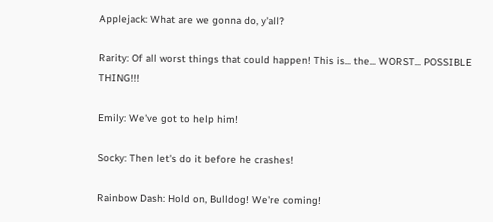Applejack: What are we gonna do, y'all?

Rarity: Of all worst things that could happen! This is... the... WORST... POSSIBLE THING!!!

Emily: We've got to help him!

Socky: Then let's do it before he crashes!

Rainbow Dash: Hold on, Bulldog! We're coming!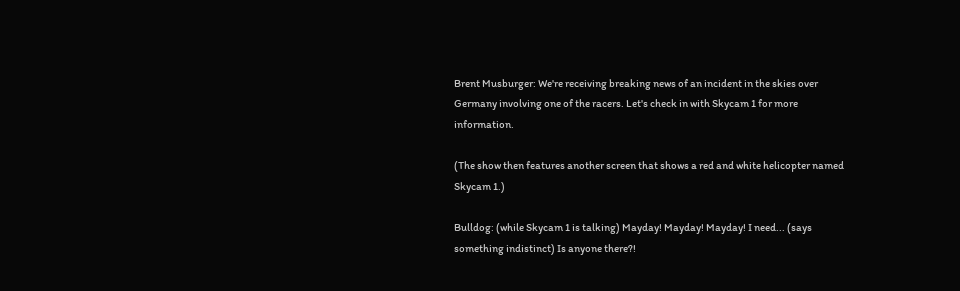Brent Musburger: We're receiving breaking news of an incident in the skies over Germany involving one of the racers. Let's check in with Skycam 1 for more information.

(The show then features another screen that shows a red and white helicopter named Skycam 1.)

Bulldog: (while Skycam 1 is talking) Mayday! Mayday! Mayday! I need... (says something indistinct) Is anyone there?!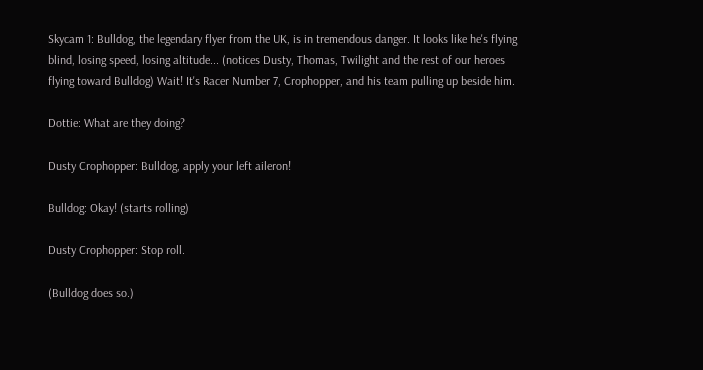Skycam 1: Bulldog, the legendary flyer from the UK, is in tremendous danger. It looks like he's flying blind, losing speed, losing altitude... (notices Dusty, Thomas, Twilight and the rest of our heroes flying toward Bulldog) Wait! It's Racer Number 7, Crophopper, and his team pulling up beside him.

Dottie: What are they doing?

Dusty Crophopper: Bulldog, apply your left aileron!

Bulldog: Okay! (starts rolling)

Dusty Crophopper: Stop roll.

(Bulldog does so.)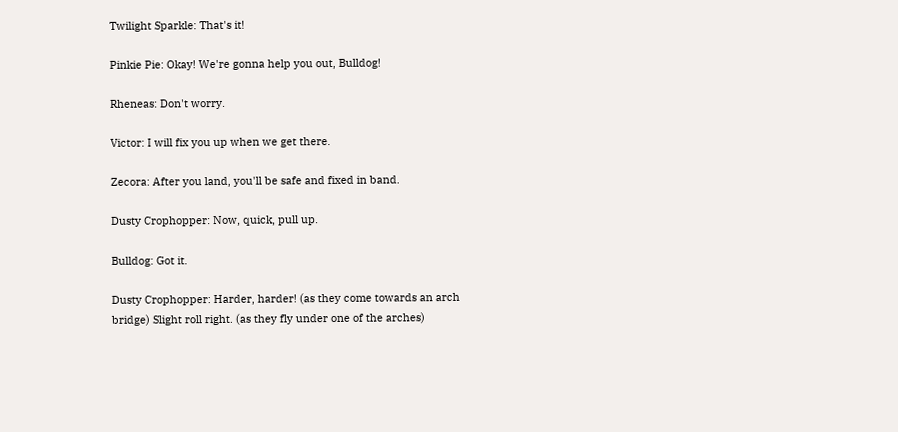Twilight Sparkle: That's it!

Pinkie Pie: Okay! We're gonna help you out, Bulldog!

Rheneas: Don't worry.

Victor: I will fix you up when we get there.

Zecora: After you land, you'll be safe and fixed in band.

Dusty Crophopper: Now, quick, pull up.

Bulldog: Got it.

Dusty Crophopper: Harder, harder! (as they come towards an arch bridge) Slight roll right. (as they fly under one of the arches)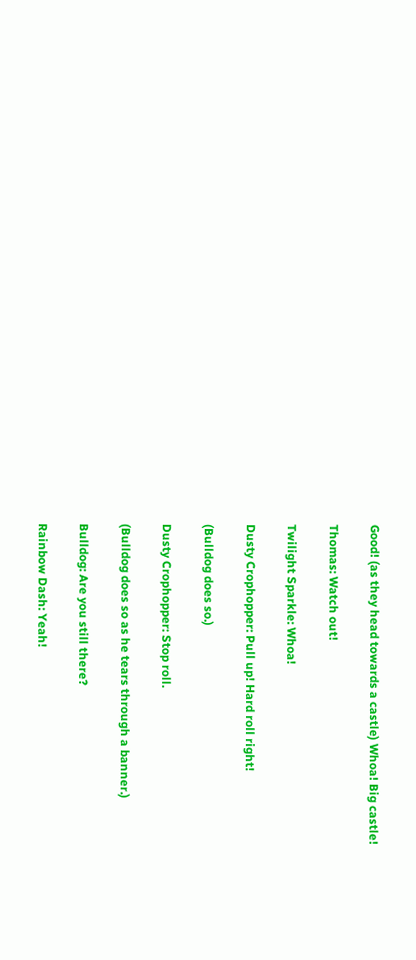Good! (as they head towards a castle) Whoa! Big castle!

Thomas: Watch out!

Twilight Sparkle: Whoa!

Dusty Crophopper: Pull up! Hard roll right!

(Bulldog does so.)

Dusty Crophopper: Stop roll.

(Bulldog does so as he tears through a banner.)

Bulldog: Are you still there?

Rainbow Dash: Yeah!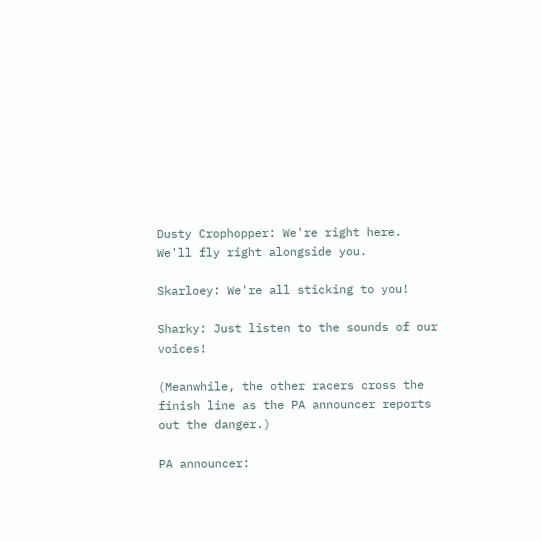Dusty Crophopper: We're right here. We'll fly right alongside you.

Skarloey: We're all sticking to you!

Sharky: Just listen to the sounds of our voices!

(Meanwhile, the other racers cross the finish line as the PA announcer reports out the danger.)

PA announcer: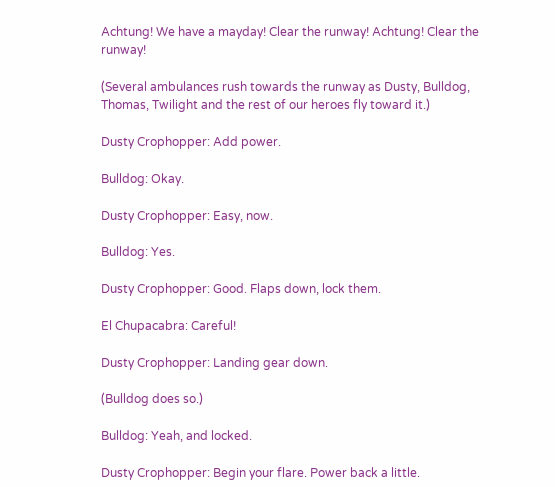Achtung! We have a mayday! Clear the runway! Achtung! Clear the runway!

(Several ambulances rush towards the runway as Dusty, Bulldog, Thomas, Twilight and the rest of our heroes fly toward it.)

Dusty Crophopper: Add power.

Bulldog: Okay.

Dusty Crophopper: Easy, now.

Bulldog: Yes.

Dusty Crophopper: Good. Flaps down, lock them.

El Chupacabra: Careful!

Dusty Crophopper: Landing gear down.

(Bulldog does so.)

Bulldog: Yeah, and locked.

Dusty Crophopper: Begin your flare. Power back a little.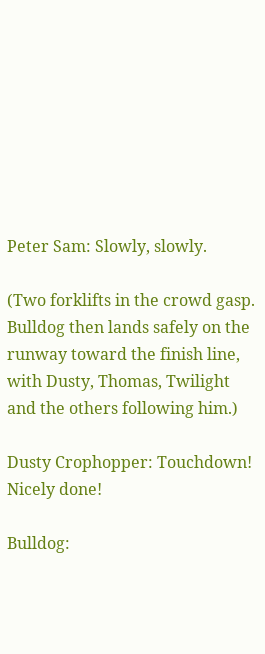Peter Sam: Slowly, slowly.

(Two forklifts in the crowd gasp. Bulldog then lands safely on the runway toward the finish line, with Dusty, Thomas, Twilight and the others following him.)

Dusty Crophopper: Touchdown! Nicely done!

Bulldog: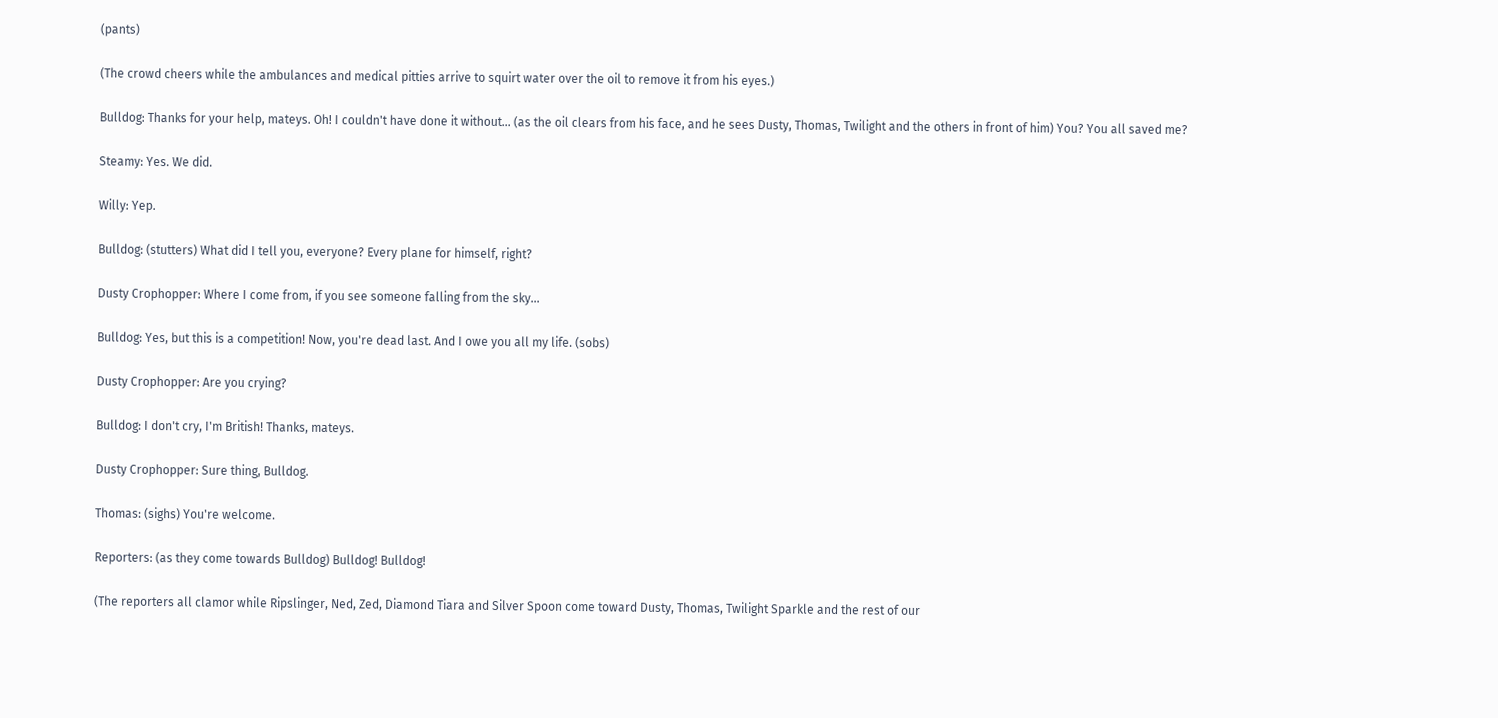(pants)

(The crowd cheers while the ambulances and medical pitties arrive to squirt water over the oil to remove it from his eyes.)

Bulldog: Thanks for your help, mateys. Oh! I couldn't have done it without... (as the oil clears from his face, and he sees Dusty, Thomas, Twilight and the others in front of him) You? You all saved me?

Steamy: Yes. We did.

Willy: Yep.

Bulldog: (stutters) What did I tell you, everyone? Every plane for himself, right?

Dusty Crophopper: Where I come from, if you see someone falling from the sky...

Bulldog: Yes, but this is a competition! Now, you're dead last. And I owe you all my life. (sobs)

Dusty Crophopper: Are you crying?

Bulldog: I don't cry, I'm British! Thanks, mateys.

Dusty Crophopper: Sure thing, Bulldog.

Thomas: (sighs) You're welcome.

Reporters: (as they come towards Bulldog) Bulldog! Bulldog!

(The reporters all clamor while Ripslinger, Ned, Zed, Diamond Tiara and Silver Spoon come toward Dusty, Thomas, Twilight Sparkle and the rest of our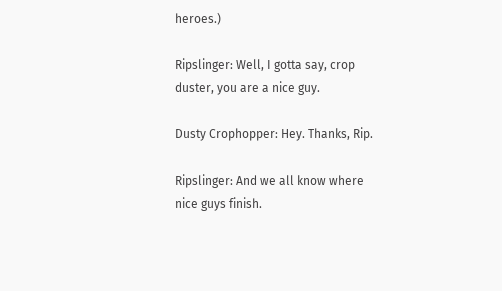heroes.)

Ripslinger: Well, I gotta say, crop duster, you are a nice guy.

Dusty Crophopper: Hey. Thanks, Rip.

Ripslinger: And we all know where nice guys finish.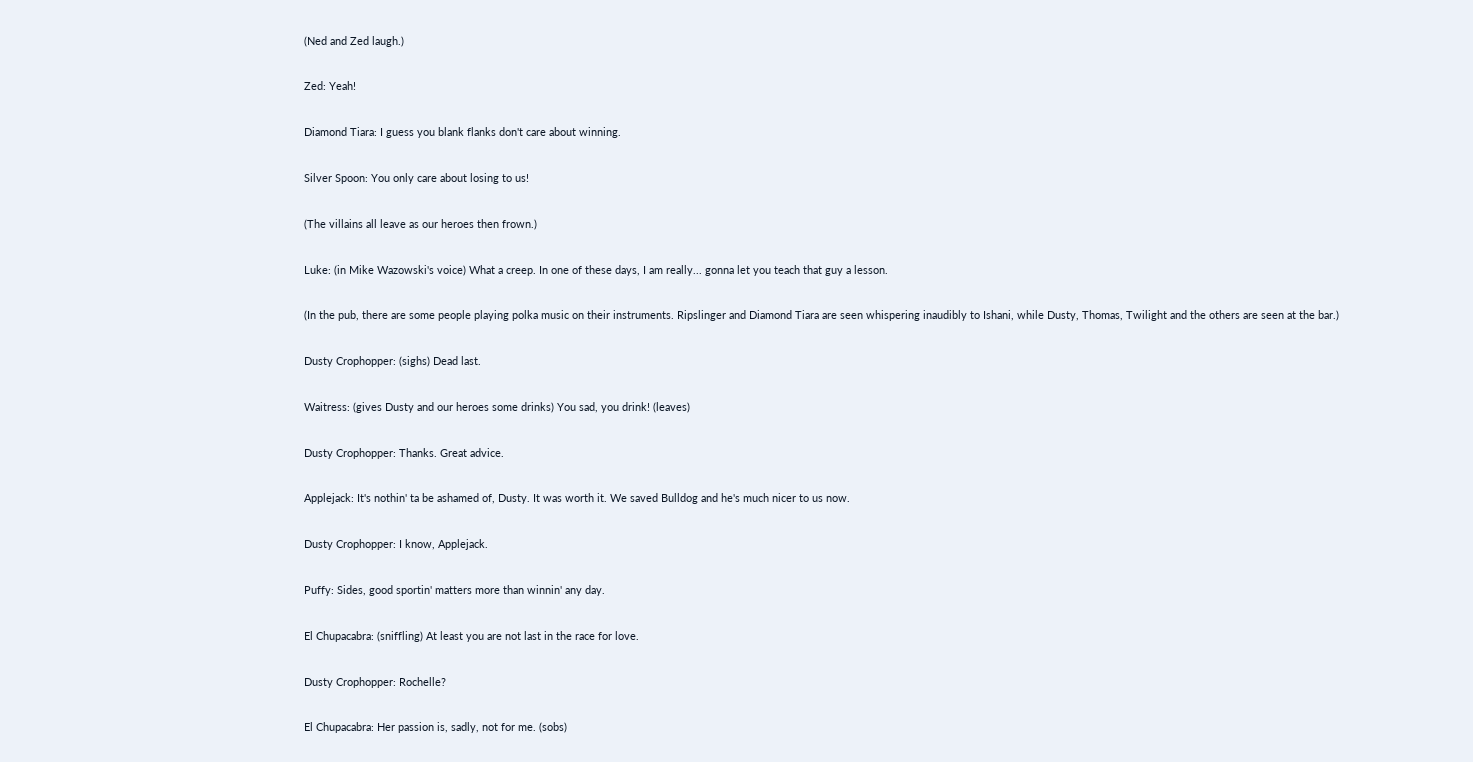(Ned and Zed laugh.)

Zed: Yeah!

Diamond Tiara: I guess you blank flanks don't care about winning.

Silver Spoon: You only care about losing to us!

(The villains all leave as our heroes then frown.)

Luke: (in Mike Wazowski's voice) What a creep. In one of these days, I am really... gonna let you teach that guy a lesson.

(In the pub, there are some people playing polka music on their instruments. Ripslinger and Diamond Tiara are seen whispering inaudibly to Ishani, while Dusty, Thomas, Twilight and the others are seen at the bar.)

Dusty Crophopper: (sighs) Dead last.

Waitress: (gives Dusty and our heroes some drinks) You sad, you drink! (leaves)

Dusty Crophopper: Thanks. Great advice.

Applejack: It's nothin' ta be ashamed of, Dusty. It was worth it. We saved Bulldog and he's much nicer to us now.

Dusty Crophopper: I know, Applejack.

Puffy: Sides, good sportin' matters more than winnin' any day.

El Chupacabra: (sniffling) At least you are not last in the race for love.

Dusty Crophopper: Rochelle?

El Chupacabra: Her passion is, sadly, not for me. (sobs)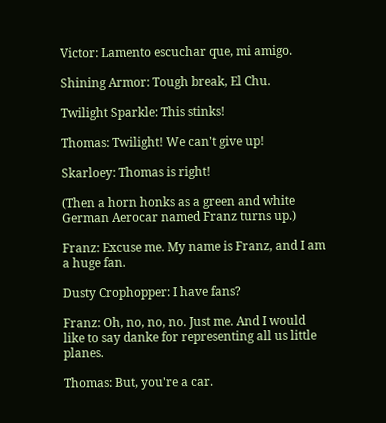Victor: Lamento escuchar que, mi amigo.

Shining Armor: Tough break, El Chu.

Twilight Sparkle: This stinks!

Thomas: Twilight! We can't give up!

Skarloey: Thomas is right!

(Then a horn honks as a green and white German Aerocar named Franz turns up.)

Franz: Excuse me. My name is Franz, and I am a huge fan.

Dusty Crophopper: I have fans?

Franz: Oh, no, no, no. Just me. And I would like to say danke for representing all us little planes.

Thomas: But, you're a car.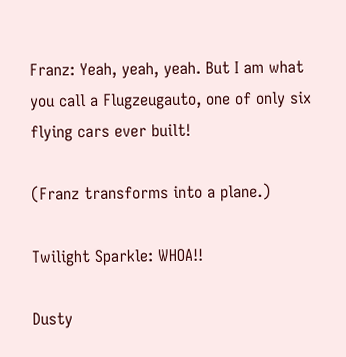Franz: Yeah, yeah, yeah. But I am what you call a Flugzeugauto, one of only six flying cars ever built!

(Franz transforms into a plane.)

Twilight Sparkle: WHOA!!

Dusty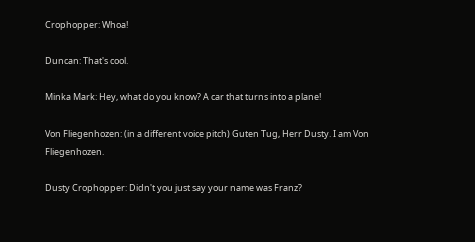Crophopper: Whoa!

Duncan: That's cool.

Minka Mark: Hey, what do you know? A car that turns into a plane!

Von Fliegenhozen: (in a different voice pitch) Guten Tug, Herr Dusty. I am Von Fliegenhozen.

Dusty Crophopper: Didn't you just say your name was Franz?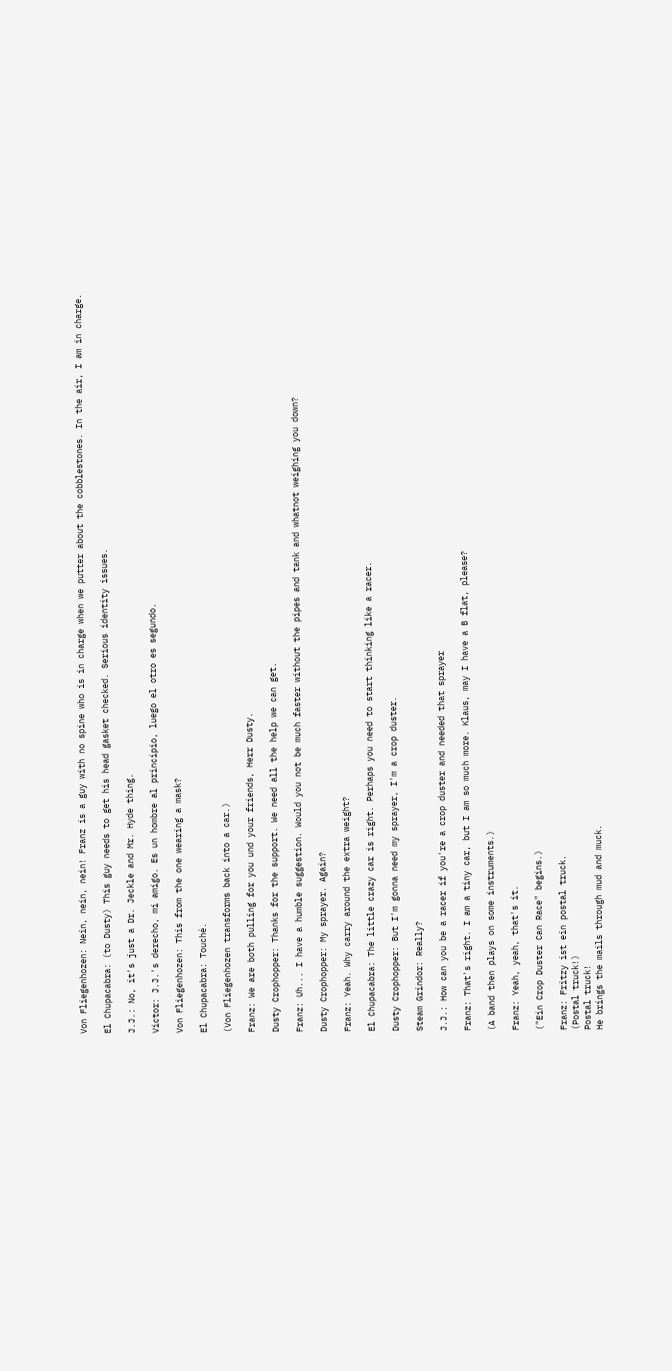Von Fliegenhozen: Nein, nein, nein! Franz is a guy with no spine who is in charge when we putter about the cobblestones. In the air, I am in charge.

El Chupacabra: (to Dusty) This guy needs to get his head gasket checked. Serious identity issues.

J.J.: No, it's just a Dr. Jeckle and Mr. Hyde thing.

Victor: J.J.'s derecho, mi amigo. Es un hombre al principio, luego el otro es segundo.

Von Fliegenhozen: This from the one wearing a mask?

El Chupacabra: Touché.

(Von Fliegenhozen transforms back into a car.)

Franz: We are both pulling for you und your friends, Herr Dusty.

Dusty Crophopper: Thanks for the support. We need all the help we can get.

Franz: Uh... I have a humble suggestion. Would you not be much faster without the pipes and tank and whatnot weighing you down?

Dusty Crophopper: My sprayer. Again?

Franz: Yeah. Why carry around the extra weight?

El Chupacabra: The little crazy car is right. Perhaps you need to start thinking like a racer.

Dusty Crophopper: But I'm gonna need my sprayer, I'm a crop duster.

Steam Grindor: Really?

J.J.: How can you be a racer if you're a crop duster and needed that sprayer

Franz: That's right. I am a tiny car, but I am so much more. Klaus, may I have a B flat, please?

(A band then plays on some instruments.)

Franz: Yeah, yeah, that's it.

("Ein Crop Duster Can Race" begins.)

Franz: Fritzy ist ein postal truck.
(Postal truck!)
Postal truck!
He brings the mails through mud and muck.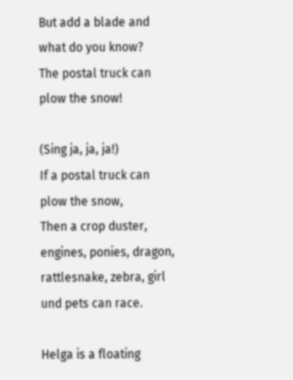But add a blade and what do you know?
The postal truck can plow the snow!

(Sing ja, ja, ja!)
If a postal truck can plow the snow,
Then a crop duster, engines, ponies, dragon, rattlesnake, zebra, girl und pets can race.

Helga is a floating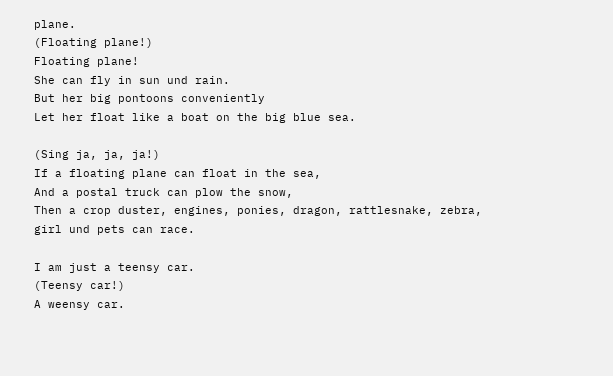plane.
(Floating plane!)
Floating plane!
She can fly in sun und rain.
But her big pontoons conveniently
Let her float like a boat on the big blue sea.

(Sing ja, ja, ja!)
If a floating plane can float in the sea,
And a postal truck can plow the snow,
Then a crop duster, engines, ponies, dragon, rattlesnake, zebra, girl und pets can race.

I am just a teensy car.
(Teensy car!)
A weensy car.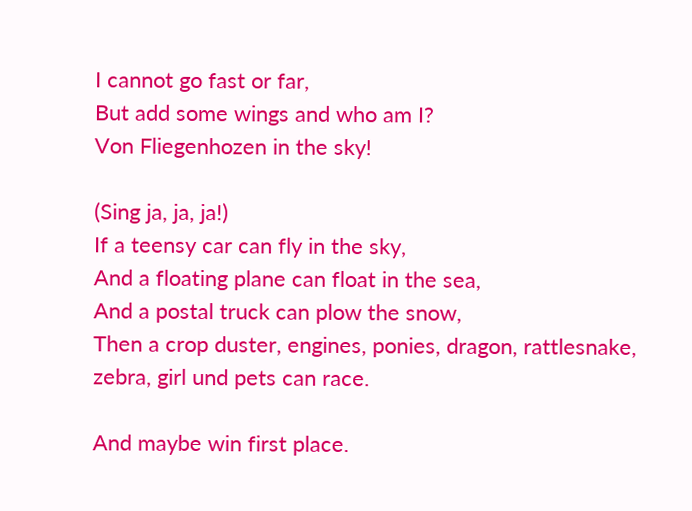I cannot go fast or far,
But add some wings and who am I?
Von Fliegenhozen in the sky!

(Sing ja, ja, ja!)
If a teensy car can fly in the sky,
And a floating plane can float in the sea,
And a postal truck can plow the snow,
Then a crop duster, engines, ponies, dragon, rattlesnake, zebra, girl und pets can race.

And maybe win first place.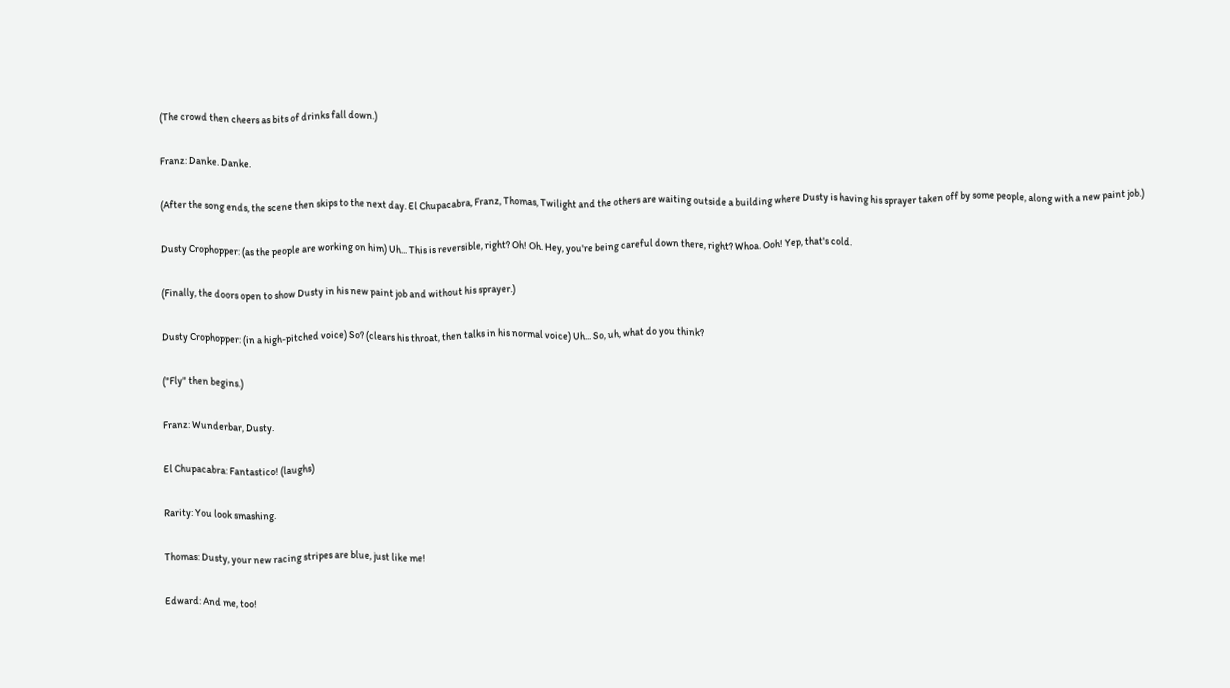(The crowd then cheers as bits of drinks fall down.)

Franz: Danke. Danke.

(After the song ends, the scene then skips to the next day. El Chupacabra, Franz, Thomas, Twilight and the others are waiting outside a building where Dusty is having his sprayer taken off by some people, along with a new paint job.)

Dusty Crophopper: (as the people are working on him) Uh... This is reversible, right? Oh! Oh. Hey, you're being careful down there, right? Whoa. Ooh! Yep, that's cold.

(Finally, the doors open to show Dusty in his new paint job and without his sprayer.)

Dusty Crophopper: (in a high-pitched voice) So? (clears his throat, then talks in his normal voice) Uh... So, uh, what do you think?

("Fly" then begins.)

Franz: Wunderbar, Dusty.

El Chupacabra: Fantastico! (laughs)

Rarity: You look smashing.

Thomas: Dusty, your new racing stripes are blue, just like me!

Edward: And me, too!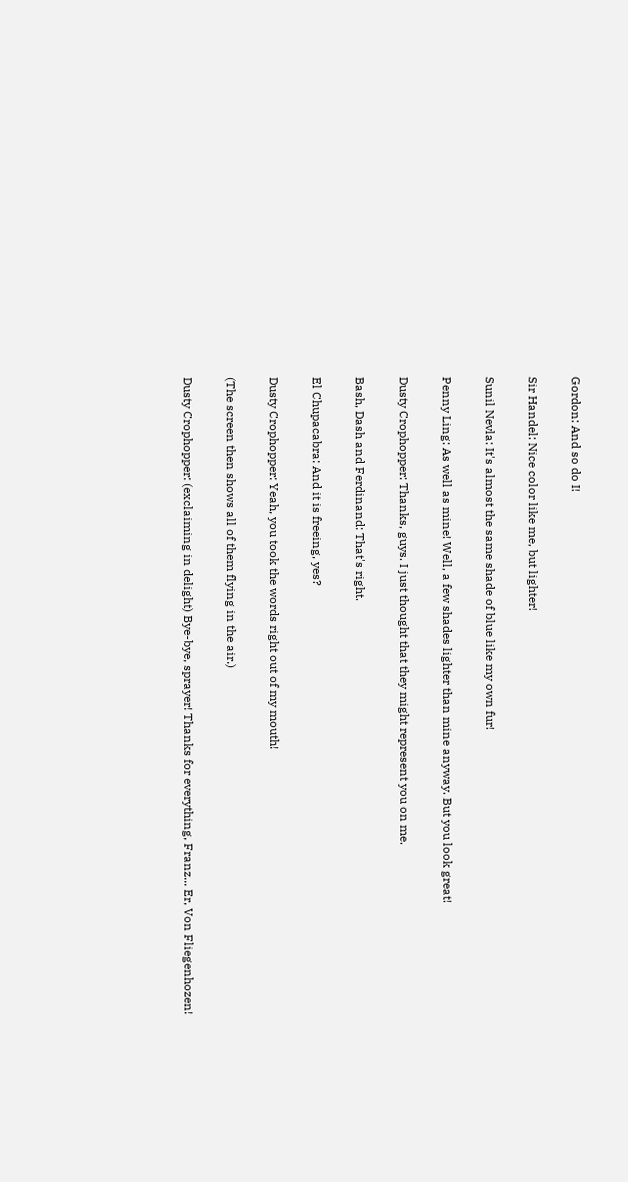Gordon: And so do I!

Sir Handel: Nice color like me, but lighter!

Sunil Nevla: It's almost the same shade of blue like my own fur!

Penny Ling: As well as mine! Well, a few shades lighter than mine anyway. But you look great!

Dusty Crophopper: Thanks, guys. I just thought that they might represent you on me.

Bash, Dash and Ferdinand: That's right.

El Chupacabra: And it is freeing, yes?

Dusty Crophopper: Yeah, you took the words right out of my mouth!

(The screen then shows all of them flying in the air.)

Dusty Crophopper: (exclaiming in delight) Bye-bye, sprayer! Thanks for everything, Franz... Er, Von Fliegenhozen!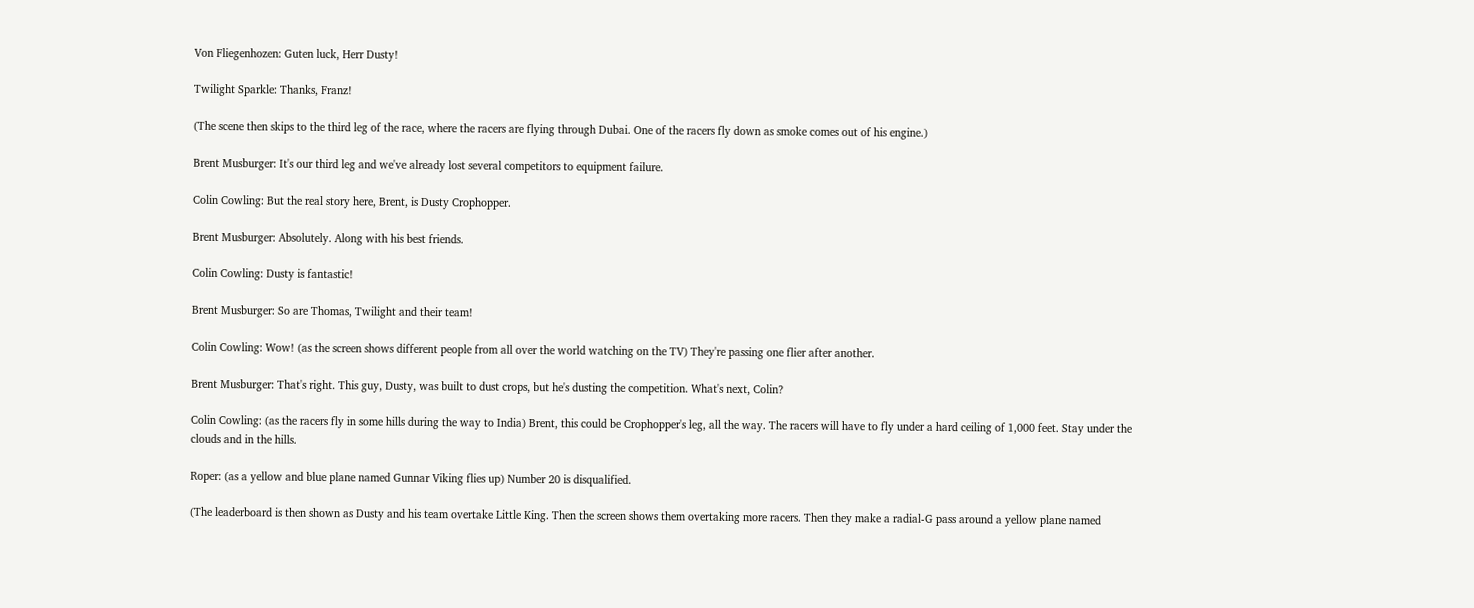Von Fliegenhozen: Guten luck, Herr Dusty!

Twilight Sparkle: Thanks, Franz!

(The scene then skips to the third leg of the race, where the racers are flying through Dubai. One of the racers fly down as smoke comes out of his engine.)

Brent Musburger: It's our third leg and we've already lost several competitors to equipment failure.

Colin Cowling: But the real story here, Brent, is Dusty Crophopper.

Brent Musburger: Absolutely. Along with his best friends.

Colin Cowling: Dusty is fantastic!

Brent Musburger: So are Thomas, Twilight and their team!

Colin Cowling: Wow! (as the screen shows different people from all over the world watching on the TV) They're passing one flier after another.

Brent Musburger: That's right. This guy, Dusty, was built to dust crops, but he's dusting the competition. What's next, Colin?

Colin Cowling: (as the racers fly in some hills during the way to India) Brent, this could be Crophopper's leg, all the way. The racers will have to fly under a hard ceiling of 1,000 feet. Stay under the clouds and in the hills.

Roper: (as a yellow and blue plane named Gunnar Viking flies up) Number 20 is disqualified.

(The leaderboard is then shown as Dusty and his team overtake Little King. Then the screen shows them overtaking more racers. Then they make a radial-G pass around a yellow plane named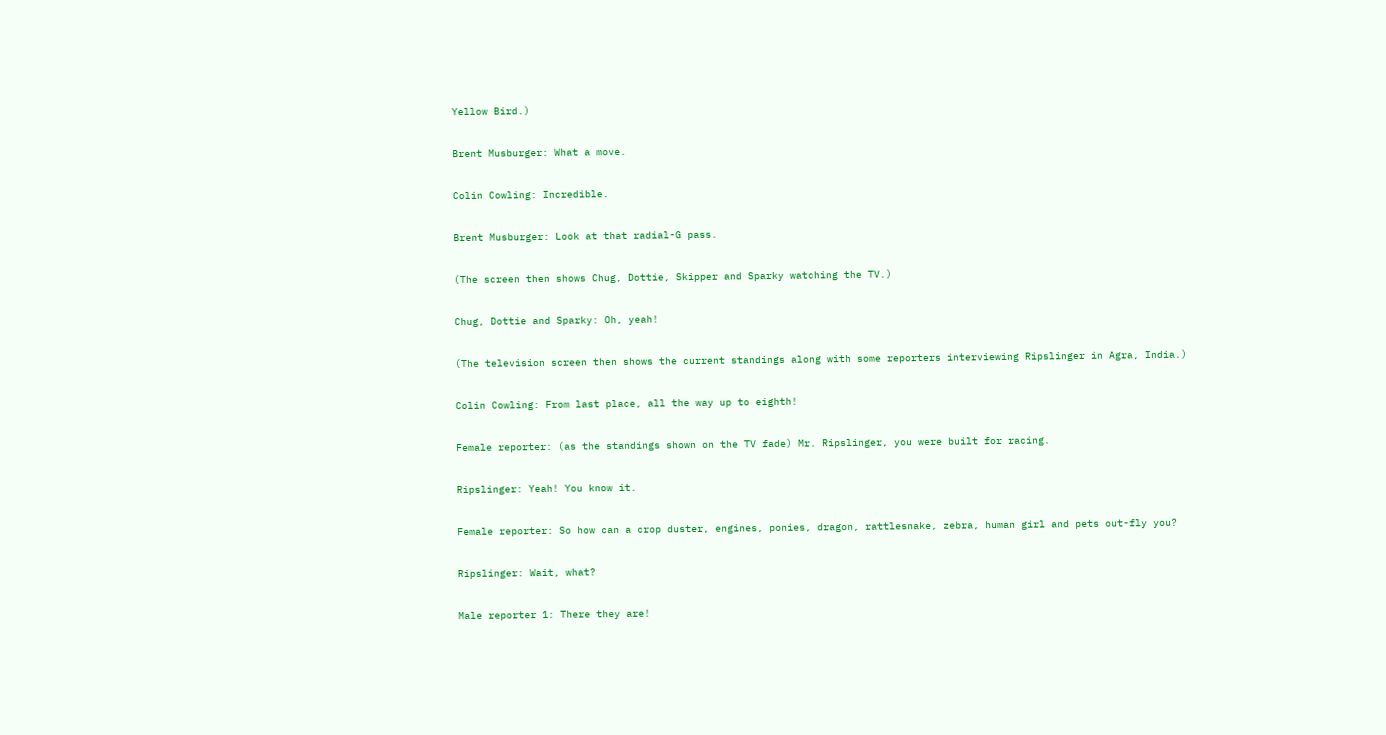Yellow Bird.)

Brent Musburger: What a move.

Colin Cowling: Incredible.

Brent Musburger: Look at that radial-G pass.

(The screen then shows Chug, Dottie, Skipper and Sparky watching the TV.)

Chug, Dottie and Sparky: Oh, yeah!

(The television screen then shows the current standings along with some reporters interviewing Ripslinger in Agra, India.)

Colin Cowling: From last place, all the way up to eighth!

Female reporter: (as the standings shown on the TV fade) Mr. Ripslinger, you were built for racing.

Ripslinger: Yeah! You know it.

Female reporter: So how can a crop duster, engines, ponies, dragon, rattlesnake, zebra, human girl and pets out-fly you?

Ripslinger: Wait, what?

Male reporter 1: There they are!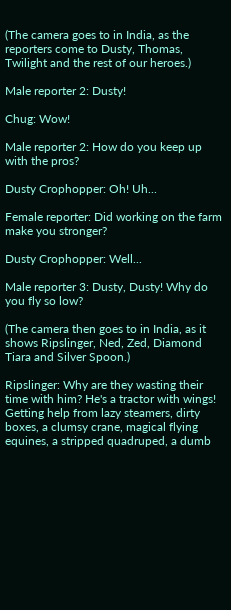(The camera goes to in India, as the reporters come to Dusty, Thomas, Twilight and the rest of our heroes.)

Male reporter 2: Dusty!

Chug: Wow!

Male reporter 2: How do you keep up with the pros?

Dusty Crophopper: Oh! Uh...

Female reporter: Did working on the farm make you stronger?

Dusty Crophopper: Well...

Male reporter 3: Dusty, Dusty! Why do you fly so low?

(The camera then goes to in India, as it shows Ripslinger, Ned, Zed, Diamond Tiara and Silver Spoon.)

Ripslinger: Why are they wasting their time with him? He's a tractor with wings! Getting help from lazy steamers, dirty boxes, a clumsy crane, magical flying equines, a stripped quadruped, a dumb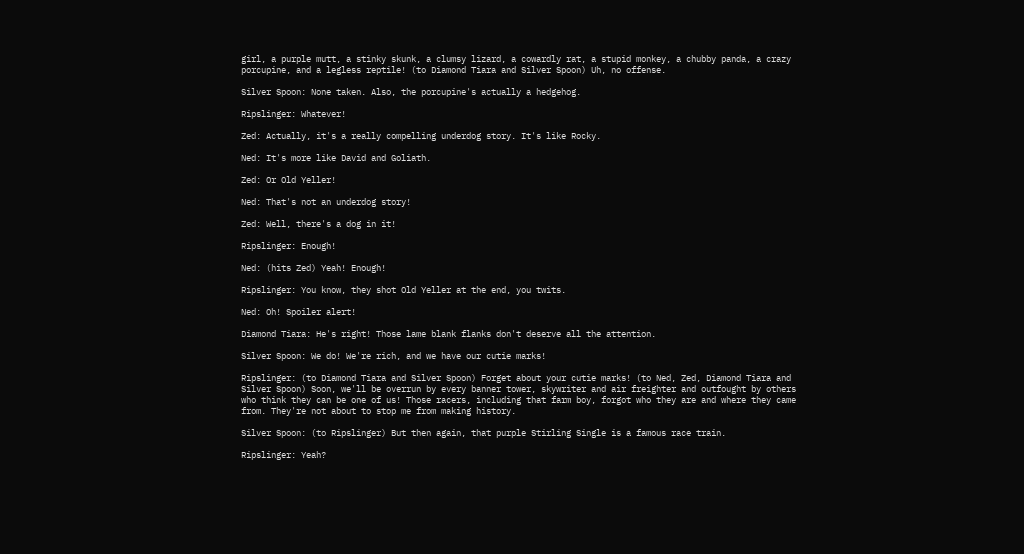girl, a purple mutt, a stinky skunk, a clumsy lizard, a cowardly rat, a stupid monkey, a chubby panda, a crazy porcupine, and a legless reptile! (to Diamond Tiara and Silver Spoon) Uh, no offense.

Silver Spoon: None taken. Also, the porcupine's actually a hedgehog.

Ripslinger: Whatever!

Zed: Actually, it's a really compelling underdog story. It's like Rocky.

Ned: It's more like David and Goliath.

Zed: Or Old Yeller!

Ned: That's not an underdog story!

Zed: Well, there's a dog in it!

Ripslinger: Enough!

Ned: (hits Zed) Yeah! Enough!

Ripslinger: You know, they shot Old Yeller at the end, you twits.

Ned: Oh! Spoiler alert!

Diamond Tiara: He's right! Those lame blank flanks don't deserve all the attention.

Silver Spoon: We do! We're rich, and we have our cutie marks!

Ripslinger: (to Diamond Tiara and Silver Spoon) Forget about your cutie marks! (to Ned, Zed, Diamond Tiara and Silver Spoon) Soon, we'll be overrun by every banner tower, skywriter and air freighter and outfought by others who think they can be one of us! Those racers, including that farm boy, forgot who they are and where they came from. They're not about to stop me from making history.

Silver Spoon: (to Ripslinger) But then again, that purple Stirling Single is a famous race train.

Ripslinger: Yeah?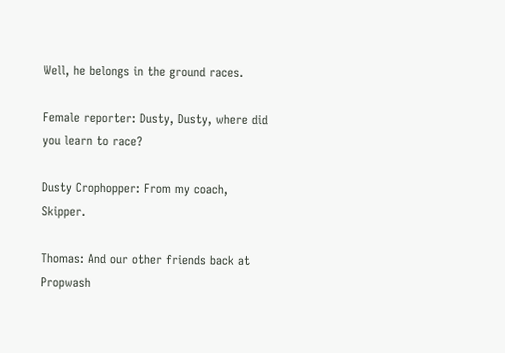Well, he belongs in the ground races.

Female reporter: Dusty, Dusty, where did you learn to race?

Dusty Crophopper: From my coach, Skipper.

Thomas: And our other friends back at Propwash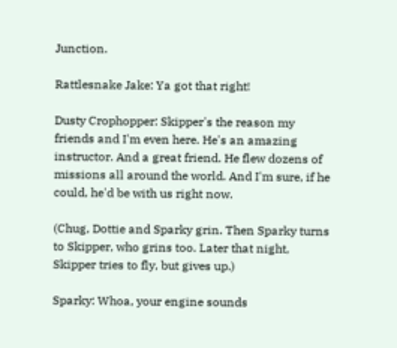Junction.

Rattlesnake Jake: Ya got that right!

Dusty Crophopper: Skipper's the reason my friends and I'm even here. He's an amazing instructor. And a great friend. He flew dozens of missions all around the world. And I'm sure, if he could, he'd be with us right now.

(Chug, Dottie and Sparky grin. Then Sparky turns to Skipper, who grins too. Later that night, Skipper tries to fly, but gives up.)

Sparky: Whoa, your engine sounds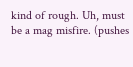kind of rough. Uh, must be a mag misfire. (pushes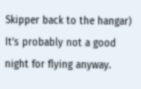Skipper back to the hangar) It's probably not a good night for flying anyway.